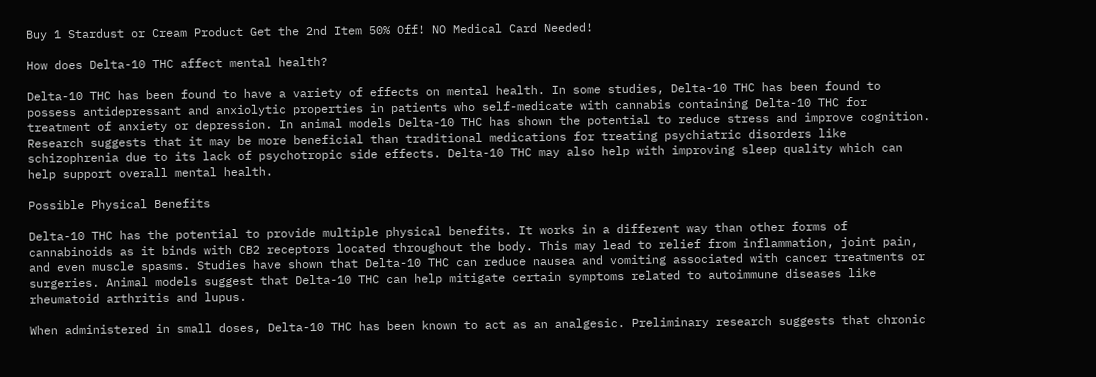Buy 1 Stardust or Cream Product Get the 2nd Item 50% Off! NO Medical Card Needed!

How does Delta-10 THC affect mental health?

Delta-10 THC has been found to have a variety of effects on mental health. In some studies, Delta-10 THC has been found to possess antidepressant and anxiolytic properties in patients who self-medicate with cannabis containing Delta-10 THC for treatment of anxiety or depression. In animal models Delta-10 THC has shown the potential to reduce stress and improve cognition. Research suggests that it may be more beneficial than traditional medications for treating psychiatric disorders like schizophrenia due to its lack of psychotropic side effects. Delta-10 THC may also help with improving sleep quality which can help support overall mental health.

Possible Physical Benefits

Delta-10 THC has the potential to provide multiple physical benefits. It works in a different way than other forms of cannabinoids as it binds with CB2 receptors located throughout the body. This may lead to relief from inflammation, joint pain, and even muscle spasms. Studies have shown that Delta-10 THC can reduce nausea and vomiting associated with cancer treatments or surgeries. Animal models suggest that Delta-10 THC can help mitigate certain symptoms related to autoimmune diseases like rheumatoid arthritis and lupus.

When administered in small doses, Delta-10 THC has been known to act as an analgesic. Preliminary research suggests that chronic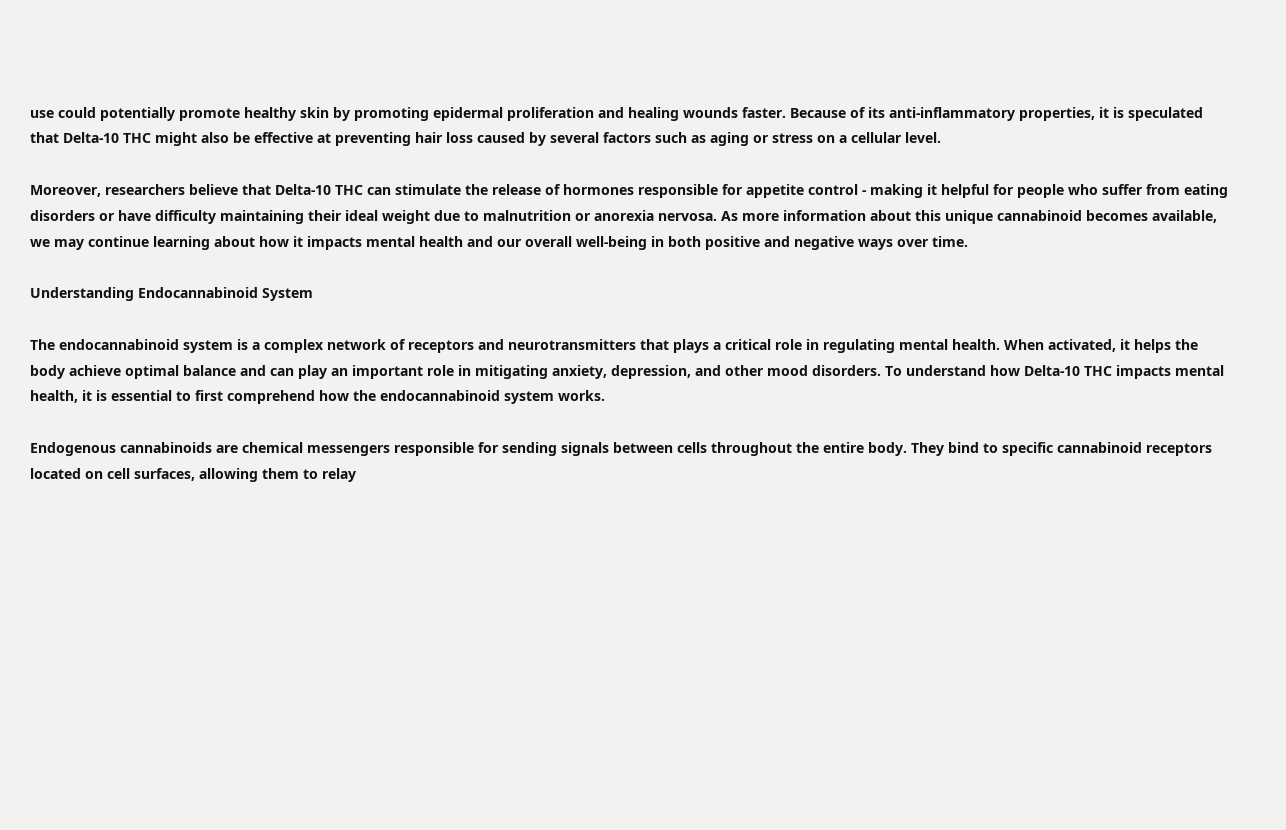use could potentially promote healthy skin by promoting epidermal proliferation and healing wounds faster. Because of its anti-inflammatory properties, it is speculated that Delta-10 THC might also be effective at preventing hair loss caused by several factors such as aging or stress on a cellular level.

Moreover, researchers believe that Delta-10 THC can stimulate the release of hormones responsible for appetite control - making it helpful for people who suffer from eating disorders or have difficulty maintaining their ideal weight due to malnutrition or anorexia nervosa. As more information about this unique cannabinoid becomes available, we may continue learning about how it impacts mental health and our overall well-being in both positive and negative ways over time.

Understanding Endocannabinoid System

The endocannabinoid system is a complex network of receptors and neurotransmitters that plays a critical role in regulating mental health. When activated, it helps the body achieve optimal balance and can play an important role in mitigating anxiety, depression, and other mood disorders. To understand how Delta-10 THC impacts mental health, it is essential to first comprehend how the endocannabinoid system works.

Endogenous cannabinoids are chemical messengers responsible for sending signals between cells throughout the entire body. They bind to specific cannabinoid receptors located on cell surfaces, allowing them to relay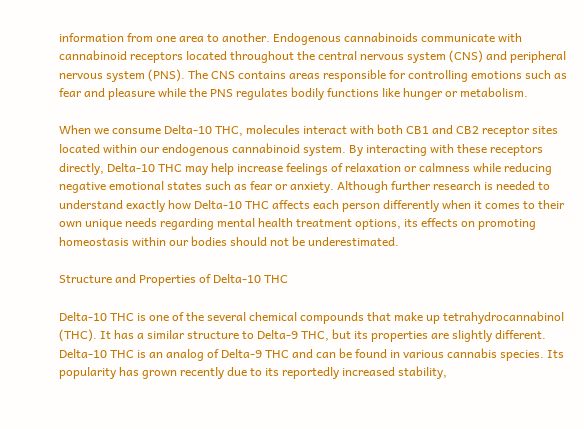information from one area to another. Endogenous cannabinoids communicate with cannabinoid receptors located throughout the central nervous system (CNS) and peripheral nervous system (PNS). The CNS contains areas responsible for controlling emotions such as fear and pleasure while the PNS regulates bodily functions like hunger or metabolism.

When we consume Delta-10 THC, molecules interact with both CB1 and CB2 receptor sites located within our endogenous cannabinoid system. By interacting with these receptors directly, Delta-10 THC may help increase feelings of relaxation or calmness while reducing negative emotional states such as fear or anxiety. Although further research is needed to understand exactly how Delta-10 THC affects each person differently when it comes to their own unique needs regarding mental health treatment options, its effects on promoting homeostasis within our bodies should not be underestimated.

Structure and Properties of Delta-10 THC

Delta-10 THC is one of the several chemical compounds that make up tetrahydrocannabinol (THC). It has a similar structure to Delta-9 THC, but its properties are slightly different. Delta-10 THC is an analog of Delta-9 THC and can be found in various cannabis species. Its popularity has grown recently due to its reportedly increased stability,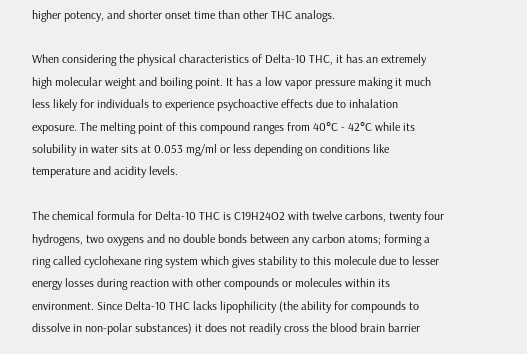higher potency, and shorter onset time than other THC analogs.

When considering the physical characteristics of Delta-10 THC, it has an extremely high molecular weight and boiling point. It has a low vapor pressure making it much less likely for individuals to experience psychoactive effects due to inhalation exposure. The melting point of this compound ranges from 40°C - 42°C while its solubility in water sits at 0.053 mg/ml or less depending on conditions like temperature and acidity levels.

The chemical formula for Delta-10 THC is C19H24O2 with twelve carbons, twenty four hydrogens, two oxygens and no double bonds between any carbon atoms; forming a ring called cyclohexane ring system which gives stability to this molecule due to lesser energy losses during reaction with other compounds or molecules within its environment. Since Delta-10 THC lacks lipophilicity (the ability for compounds to dissolve in non-polar substances) it does not readily cross the blood brain barrier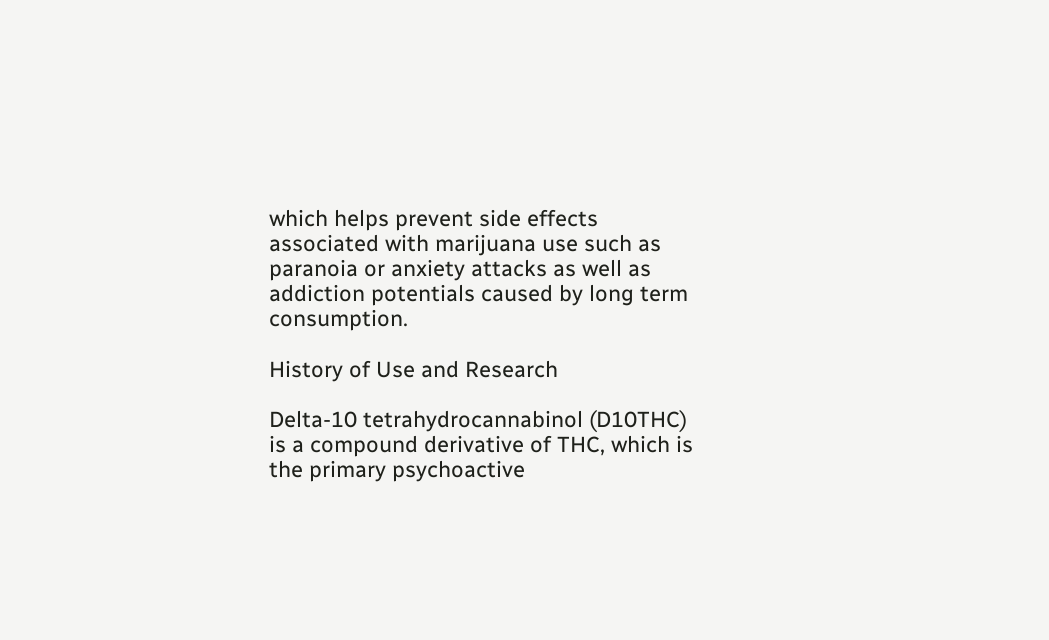which helps prevent side effects associated with marijuana use such as paranoia or anxiety attacks as well as addiction potentials caused by long term consumption.

History of Use and Research

Delta-10 tetrahydrocannabinol (D10THC) is a compound derivative of THC, which is the primary psychoactive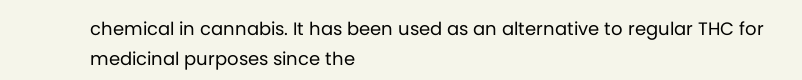chemical in cannabis. It has been used as an alternative to regular THC for medicinal purposes since the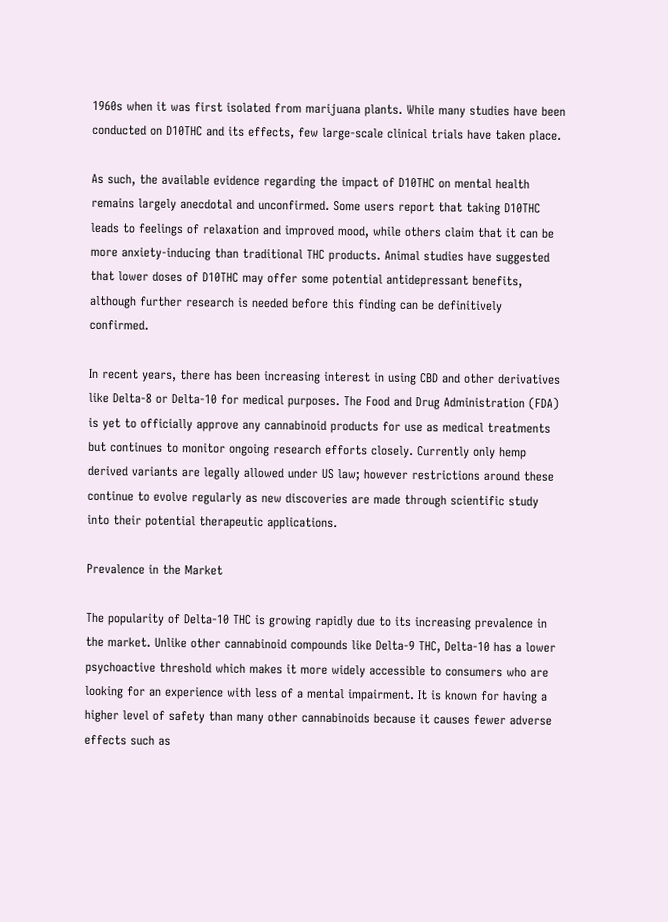1960s when it was first isolated from marijuana plants. While many studies have been conducted on D10THC and its effects, few large-scale clinical trials have taken place.

As such, the available evidence regarding the impact of D10THC on mental health remains largely anecdotal and unconfirmed. Some users report that taking D10THC leads to feelings of relaxation and improved mood, while others claim that it can be more anxiety-inducing than traditional THC products. Animal studies have suggested that lower doses of D10THC may offer some potential antidepressant benefits, although further research is needed before this finding can be definitively confirmed.

In recent years, there has been increasing interest in using CBD and other derivatives like Delta-8 or Delta-10 for medical purposes. The Food and Drug Administration (FDA) is yet to officially approve any cannabinoid products for use as medical treatments but continues to monitor ongoing research efforts closely. Currently only hemp derived variants are legally allowed under US law; however restrictions around these continue to evolve regularly as new discoveries are made through scientific study into their potential therapeutic applications.

Prevalence in the Market

The popularity of Delta-10 THC is growing rapidly due to its increasing prevalence in the market. Unlike other cannabinoid compounds like Delta-9 THC, Delta-10 has a lower psychoactive threshold which makes it more widely accessible to consumers who are looking for an experience with less of a mental impairment. It is known for having a higher level of safety than many other cannabinoids because it causes fewer adverse effects such as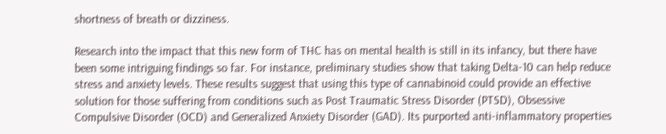shortness of breath or dizziness.

Research into the impact that this new form of THC has on mental health is still in its infancy, but there have been some intriguing findings so far. For instance, preliminary studies show that taking Delta-10 can help reduce stress and anxiety levels. These results suggest that using this type of cannabinoid could provide an effective solution for those suffering from conditions such as Post Traumatic Stress Disorder (PTSD), Obsessive Compulsive Disorder (OCD) and Generalized Anxiety Disorder (GAD). Its purported anti-inflammatory properties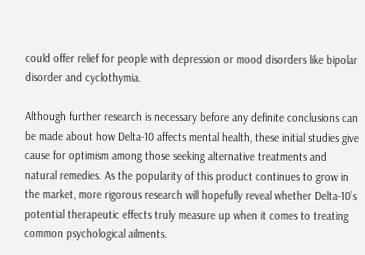could offer relief for people with depression or mood disorders like bipolar disorder and cyclothymia.

Although further research is necessary before any definite conclusions can be made about how Delta-10 affects mental health, these initial studies give cause for optimism among those seeking alternative treatments and natural remedies. As the popularity of this product continues to grow in the market, more rigorous research will hopefully reveal whether Delta-10’s potential therapeutic effects truly measure up when it comes to treating common psychological ailments.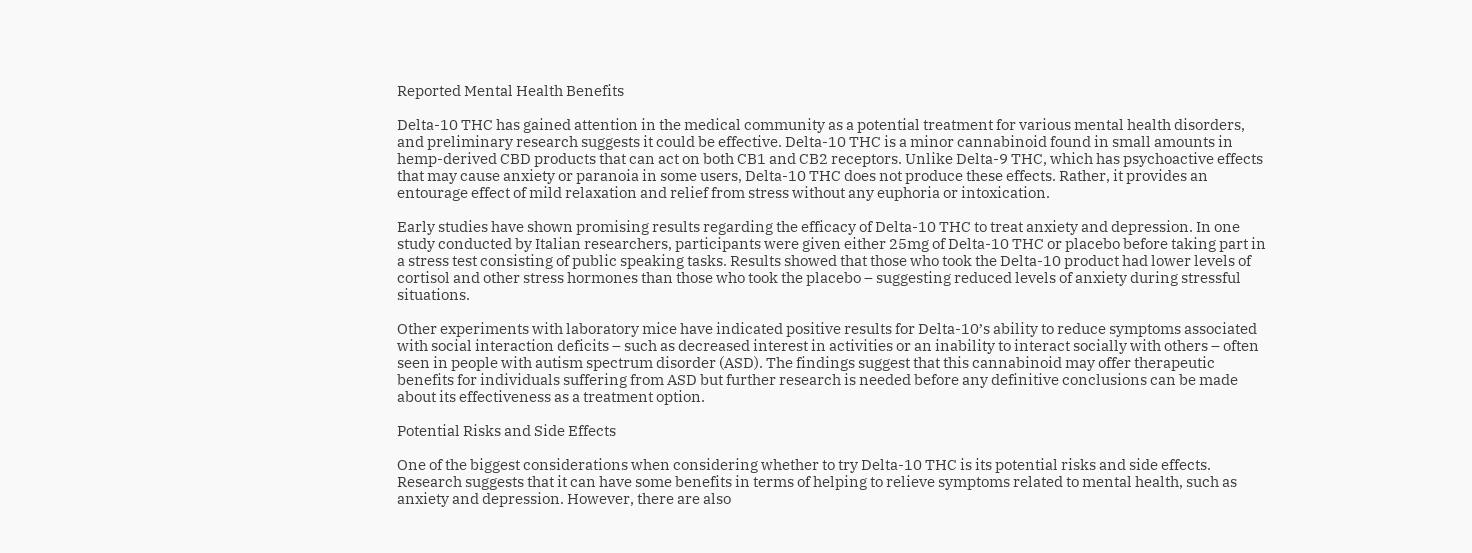Reported Mental Health Benefits

Delta-10 THC has gained attention in the medical community as a potential treatment for various mental health disorders, and preliminary research suggests it could be effective. Delta-10 THC is a minor cannabinoid found in small amounts in hemp-derived CBD products that can act on both CB1 and CB2 receptors. Unlike Delta-9 THC, which has psychoactive effects that may cause anxiety or paranoia in some users, Delta-10 THC does not produce these effects. Rather, it provides an entourage effect of mild relaxation and relief from stress without any euphoria or intoxication.

Early studies have shown promising results regarding the efficacy of Delta-10 THC to treat anxiety and depression. In one study conducted by Italian researchers, participants were given either 25mg of Delta-10 THC or placebo before taking part in a stress test consisting of public speaking tasks. Results showed that those who took the Delta-10 product had lower levels of cortisol and other stress hormones than those who took the placebo – suggesting reduced levels of anxiety during stressful situations.

Other experiments with laboratory mice have indicated positive results for Delta-10’s ability to reduce symptoms associated with social interaction deficits – such as decreased interest in activities or an inability to interact socially with others – often seen in people with autism spectrum disorder (ASD). The findings suggest that this cannabinoid may offer therapeutic benefits for individuals suffering from ASD but further research is needed before any definitive conclusions can be made about its effectiveness as a treatment option.

Potential Risks and Side Effects

One of the biggest considerations when considering whether to try Delta-10 THC is its potential risks and side effects. Research suggests that it can have some benefits in terms of helping to relieve symptoms related to mental health, such as anxiety and depression. However, there are also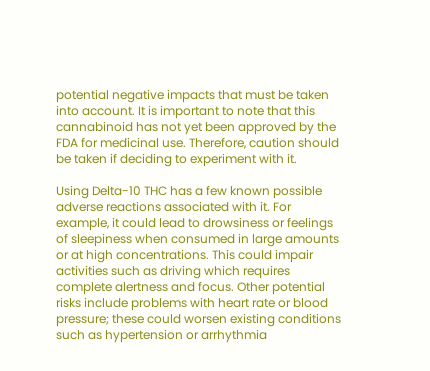potential negative impacts that must be taken into account. It is important to note that this cannabinoid has not yet been approved by the FDA for medicinal use. Therefore, caution should be taken if deciding to experiment with it.

Using Delta-10 THC has a few known possible adverse reactions associated with it. For example, it could lead to drowsiness or feelings of sleepiness when consumed in large amounts or at high concentrations. This could impair activities such as driving which requires complete alertness and focus. Other potential risks include problems with heart rate or blood pressure; these could worsen existing conditions such as hypertension or arrhythmia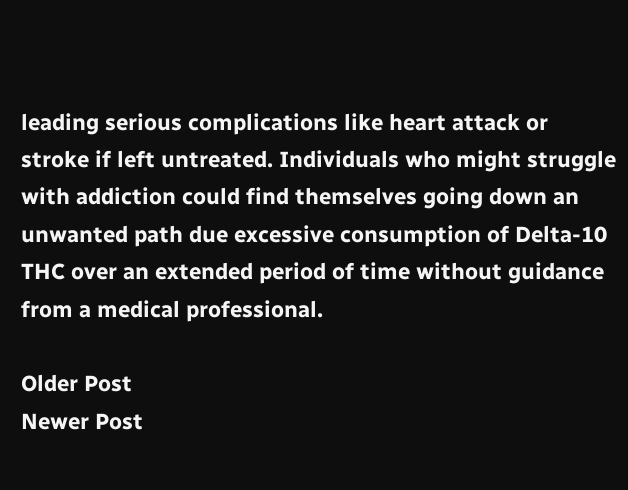leading serious complications like heart attack or stroke if left untreated. Individuals who might struggle with addiction could find themselves going down an unwanted path due excessive consumption of Delta-10 THC over an extended period of time without guidance from a medical professional.

Older Post
Newer Post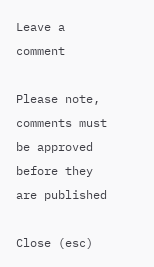Leave a comment

Please note, comments must be approved before they are published

Close (esc)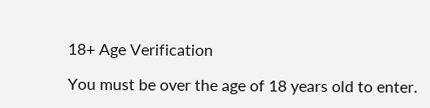18+ Age Verification

You must be over the age of 18 years old to enter.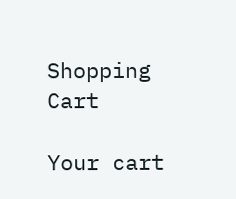Shopping Cart

Your cart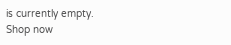is currently empty.
Shop now